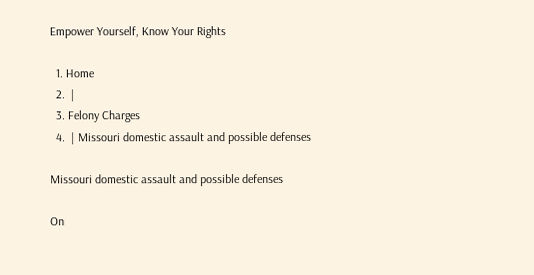Empower Yourself, Know Your Rights

  1. Home
  2.  |
  3. Felony Charges
  4.  | Missouri domestic assault and possible defenses

Missouri domestic assault and possible defenses

On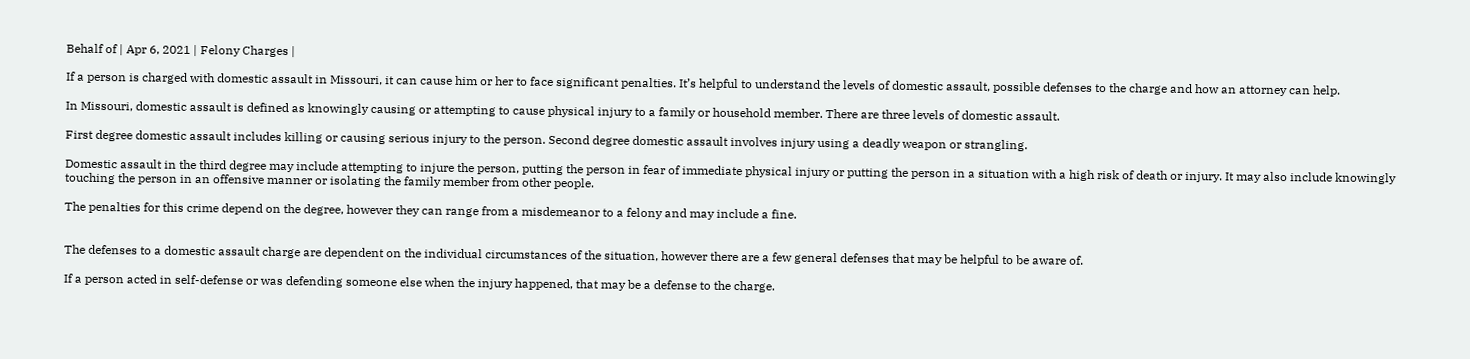Behalf of | Apr 6, 2021 | Felony Charges |

If a person is charged with domestic assault in Missouri, it can cause him or her to face significant penalties. It’s helpful to understand the levels of domestic assault, possible defenses to the charge and how an attorney can help.

In Missouri, domestic assault is defined as knowingly causing or attempting to cause physical injury to a family or household member. There are three levels of domestic assault.

First degree domestic assault includes killing or causing serious injury to the person. Second degree domestic assault involves injury using a deadly weapon or strangling.

Domestic assault in the third degree may include attempting to injure the person, putting the person in fear of immediate physical injury or putting the person in a situation with a high risk of death or injury. It may also include knowingly touching the person in an offensive manner or isolating the family member from other people.

The penalties for this crime depend on the degree, however they can range from a misdemeanor to a felony and may include a fine.


The defenses to a domestic assault charge are dependent on the individual circumstances of the situation, however there are a few general defenses that may be helpful to be aware of.

If a person acted in self-defense or was defending someone else when the injury happened, that may be a defense to the charge.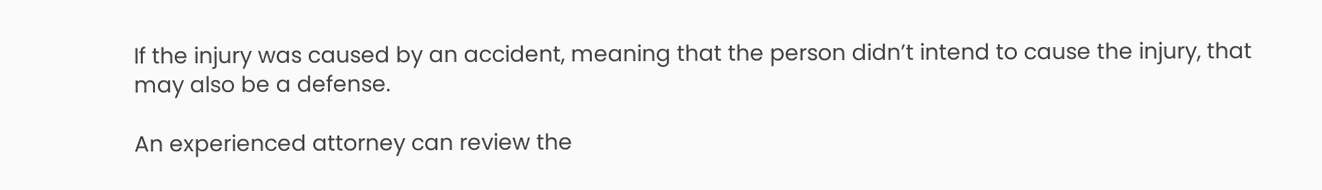If the injury was caused by an accident, meaning that the person didn’t intend to cause the injury, that may also be a defense.

An experienced attorney can review the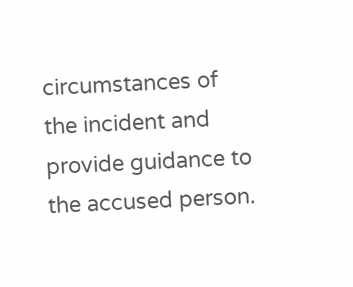circumstances of the incident and provide guidance to the accused person.